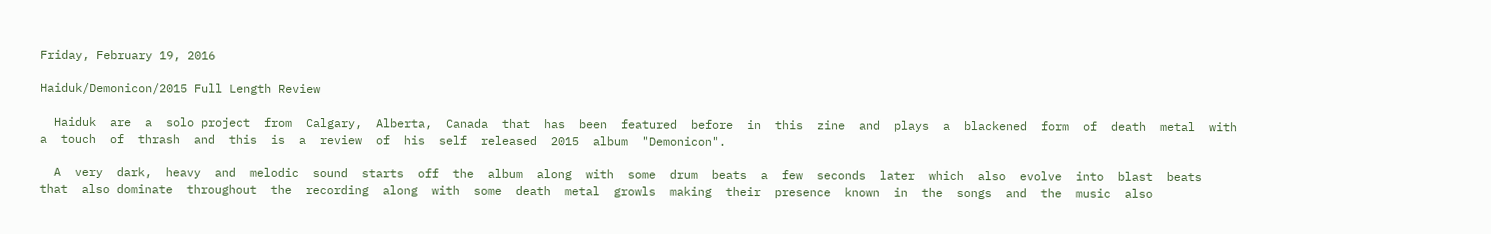Friday, February 19, 2016

Haiduk/Demonicon/2015 Full Length Review

  Haiduk  are  a  solo project  from  Calgary,  Alberta,  Canada  that  has  been  featured  before  in  this  zine  and  plays  a  blackened  form  of  death  metal  with  a  touch  of  thrash  and  this  is  a  review  of  his  self  released  2015  album  "Demonicon".

  A  very  dark,  heavy  and  melodic  sound  starts  off  the  album  along  with  some  drum  beats  a  few  seconds  later  which  also  evolve  into  blast  beats  that  also dominate  throughout  the  recording  along  with  some  death  metal  growls  making  their  presence  known  in  the  songs  and  the  music  also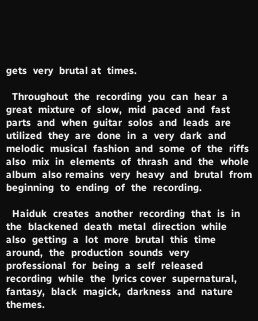gets  very  brutal at  times.

  Throughout  the  recording  you  can  hear  a  great  mixture  of  slow,  mid  paced  and  fast  parts  and  when  guitar  solos  and  leads  are  utilized  they  are  done  in  a  very  dark  and  melodic  musical  fashion  and  some  of  the  riffs  also  mix  in  elements  of  thrash  and  the  whole  album  also remains  very  heavy  and  brutal  from  beginning  to  ending  of  the  recording.

  Haiduk  creates  another  recording  that  is  in  the  blackened  death  metal  direction  while  also  getting  a  lot  more  brutal  this  time  around,  the  production  sounds  very  professional  for  being  a  self  released  recording  while  the  lyrics cover  supernatural,  fantasy,  black  magick,  darkness  and  nature  themes.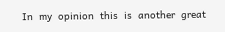In  my  opinion  this  is  another  great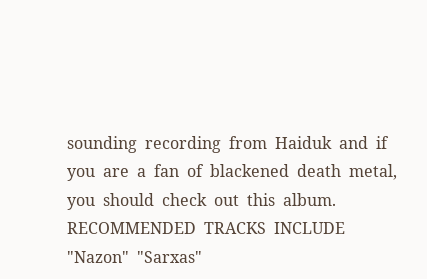sounding  recording  from  Haiduk  and  if  you  are  a  fan  of  blackened  death  metal,  you  should  check  out  this  album.  RECOMMENDED  TRACKS  INCLUDE  "Nazon"  "Sarxas"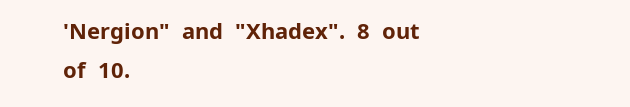'Nergion"  and  "Xhadex".  8  out  of  10.